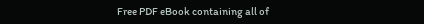Free PDF eBook containing all of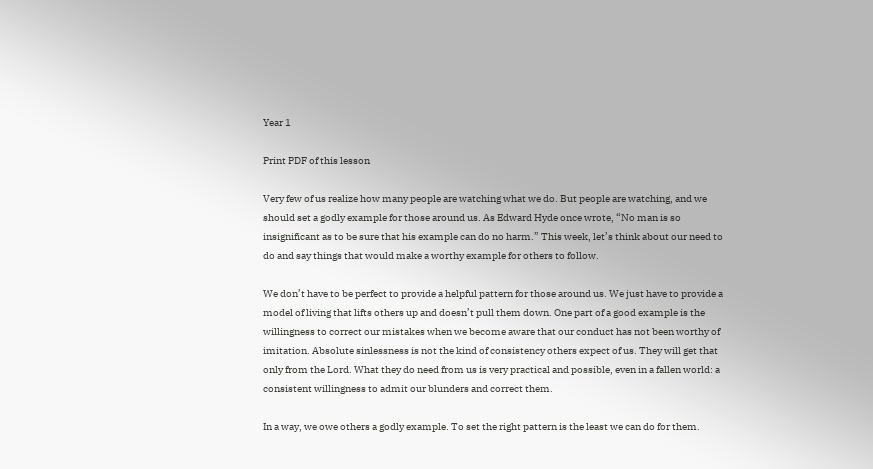Year 1

Print PDF of this lesson

Very few of us realize how many people are watching what we do. But people are watching, and we should set a godly example for those around us. As Edward Hyde once wrote, “No man is so insignificant as to be sure that his example can do no harm.” This week, let’s think about our need to do and say things that would make a worthy example for others to follow.

We don’t have to be perfect to provide a helpful pattern for those around us. We just have to provide a model of living that lifts others up and doesn’t pull them down. One part of a good example is the willingness to correct our mistakes when we become aware that our conduct has not been worthy of imitation. Absolute sinlessness is not the kind of consistency others expect of us. They will get that only from the Lord. What they do need from us is very practical and possible, even in a fallen world: a consistent willingness to admit our blunders and correct them.

In a way, we owe others a godly example. To set the right pattern is the least we can do for them.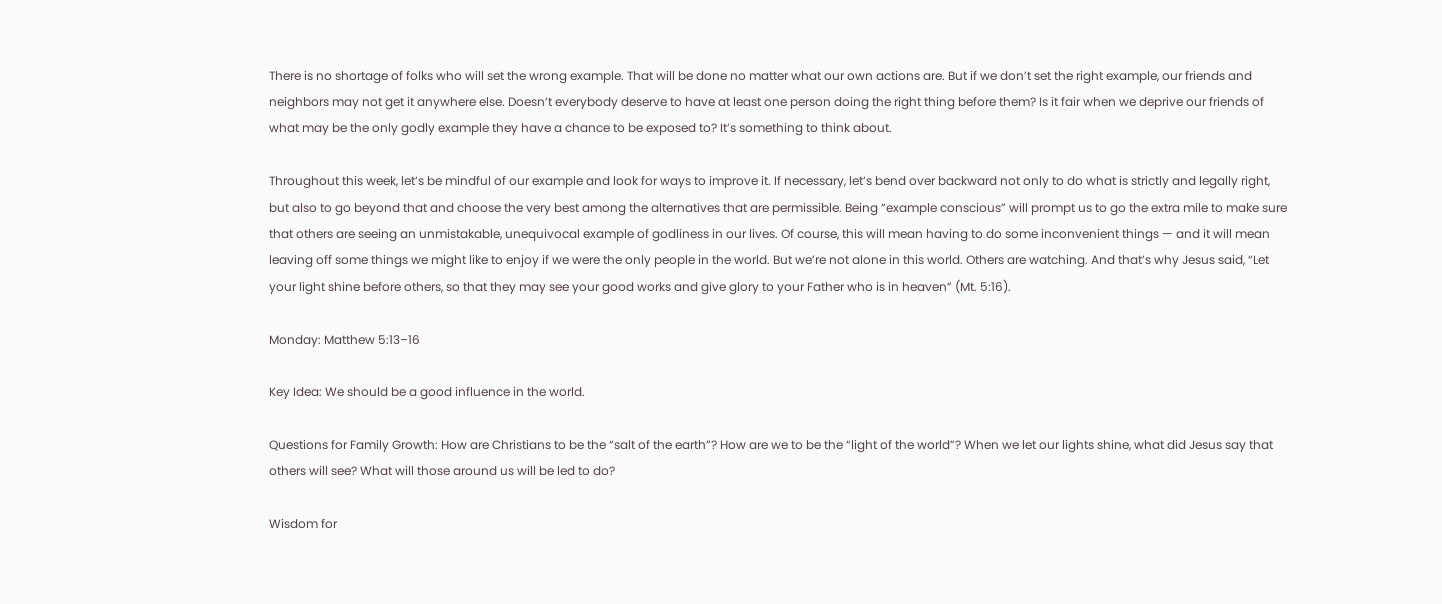There is no shortage of folks who will set the wrong example. That will be done no matter what our own actions are. But if we don’t set the right example, our friends and neighbors may not get it anywhere else. Doesn’t everybody deserve to have at least one person doing the right thing before them? Is it fair when we deprive our friends of what may be the only godly example they have a chance to be exposed to? It’s something to think about.

Throughout this week, let’s be mindful of our example and look for ways to improve it. If necessary, let’s bend over backward not only to do what is strictly and legally right, but also to go beyond that and choose the very best among the alternatives that are permissible. Being “example conscious” will prompt us to go the extra mile to make sure that others are seeing an unmistakable, unequivocal example of godliness in our lives. Of course, this will mean having to do some inconvenient things — and it will mean leaving off some things we might like to enjoy if we were the only people in the world. But we’re not alone in this world. Others are watching. And that’s why Jesus said, “Let your light shine before others, so that they may see your good works and give glory to your Father who is in heaven” (Mt. 5:16).

Monday: Matthew 5:13–16

Key Idea: We should be a good influence in the world.

Questions for Family Growth: How are Christians to be the “salt of the earth”? How are we to be the “light of the world”? When we let our lights shine, what did Jesus say that others will see? What will those around us will be led to do?

Wisdom for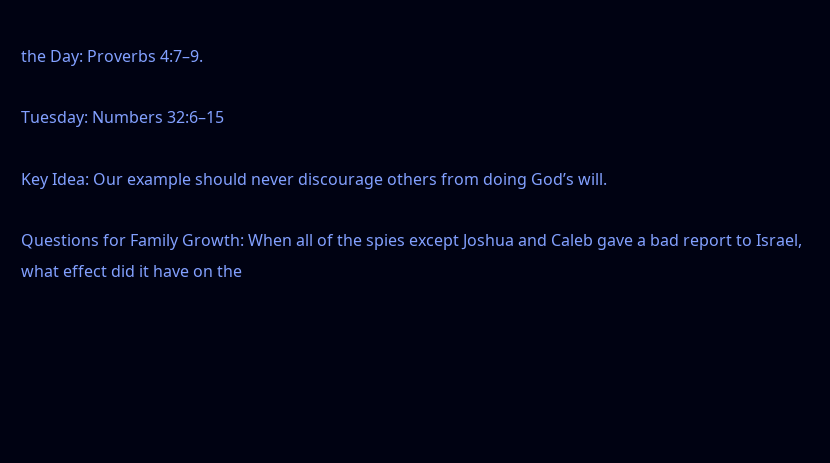the Day: Proverbs 4:7–9.

Tuesday: Numbers 32:6–15

Key Idea: Our example should never discourage others from doing God’s will.

Questions for Family Growth: When all of the spies except Joshua and Caleb gave a bad report to Israel, what effect did it have on the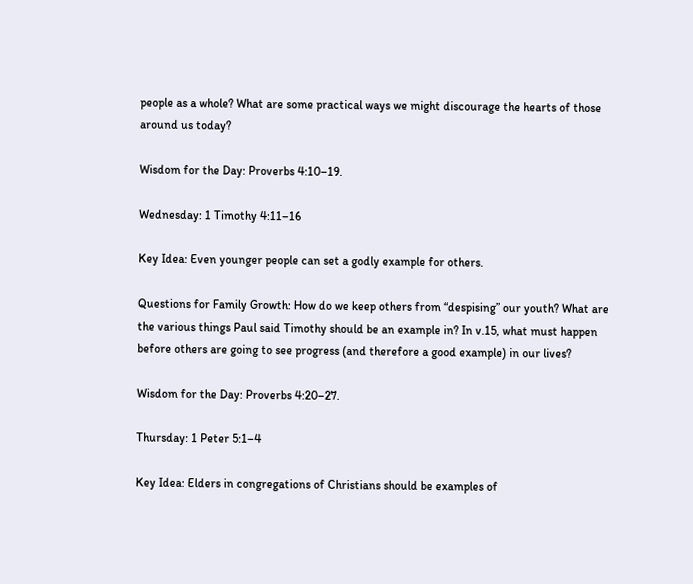people as a whole? What are some practical ways we might discourage the hearts of those around us today?

Wisdom for the Day: Proverbs 4:10–19.

Wednesday: 1 Timothy 4:11–16

Key Idea: Even younger people can set a godly example for others.

Questions for Family Growth: How do we keep others from “despising” our youth? What are the various things Paul said Timothy should be an example in? In v.15, what must happen before others are going to see progress (and therefore a good example) in our lives?

Wisdom for the Day: Proverbs 4:20–27.

Thursday: 1 Peter 5:1–4

Key Idea: Elders in congregations of Christians should be examples of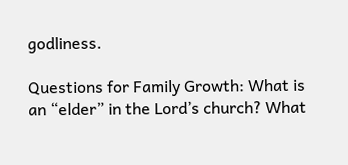godliness.

Questions for Family Growth: What is an “elder” in the Lord’s church? What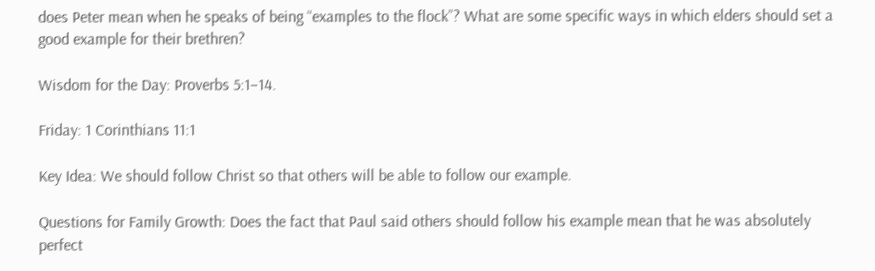does Peter mean when he speaks of being “examples to the flock”? What are some specific ways in which elders should set a good example for their brethren?

Wisdom for the Day: Proverbs 5:1–14.

Friday: 1 Corinthians 11:1

Key Idea: We should follow Christ so that others will be able to follow our example.

Questions for Family Growth: Does the fact that Paul said others should follow his example mean that he was absolutely perfect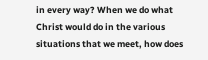in every way? When we do what Christ would do in the various situations that we meet, how does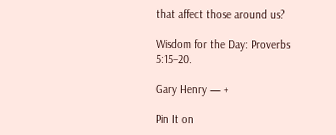that affect those around us?

Wisdom for the Day: Proverbs 5:15–20.

Gary Henry — +

Pin It on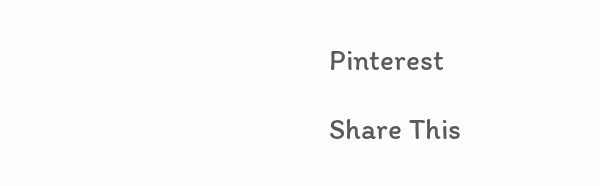Pinterest

Share This